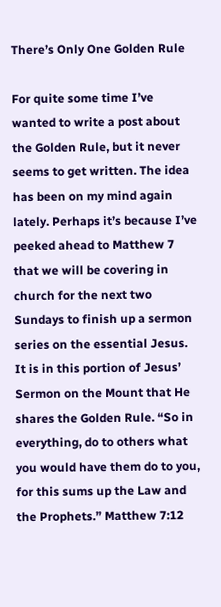There’s Only One Golden Rule

For quite some time I’ve wanted to write a post about the Golden Rule, but it never seems to get written. The idea has been on my mind again lately. Perhaps it’s because I’ve peeked ahead to Matthew 7 that we will be covering in church for the next two Sundays to finish up a sermon series on the essential Jesus. It is in this portion of Jesus’ Sermon on the Mount that He shares the Golden Rule. “So in everything, do to others what you would have them do to you, for this sums up the Law and the Prophets.” Matthew 7:12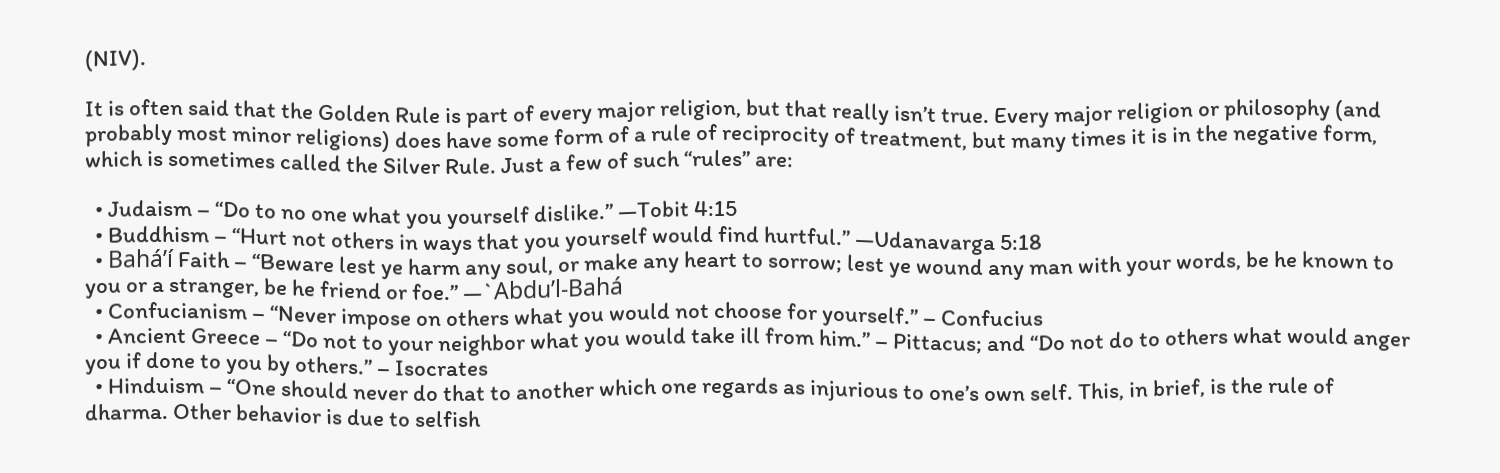(NIV).

It is often said that the Golden Rule is part of every major religion, but that really isn’t true. Every major religion or philosophy (and probably most minor religions) does have some form of a rule of reciprocity of treatment, but many times it is in the negative form, which is sometimes called the Silver Rule. Just a few of such “rules” are:

  • Judaism – “Do to no one what you yourself dislike.” —Tobit 4:15
  • Buddhism – “Hurt not others in ways that you yourself would find hurtful.” —Udanavarga 5:18
  • Bahá’í Faith – “Beware lest ye harm any soul, or make any heart to sorrow; lest ye wound any man with your words, be he known to you or a stranger, be he friend or foe.” —`Abdu’l-Bahá
  • Confucianism – “Never impose on others what you would not choose for yourself.” – Confucius
  • Ancient Greece – “Do not to your neighbor what you would take ill from him.” – Pittacus; and “Do not do to others what would anger you if done to you by others.” – Isocrates
  • Hinduism – “One should never do that to another which one regards as injurious to one’s own self. This, in brief, is the rule of dharma. Other behavior is due to selfish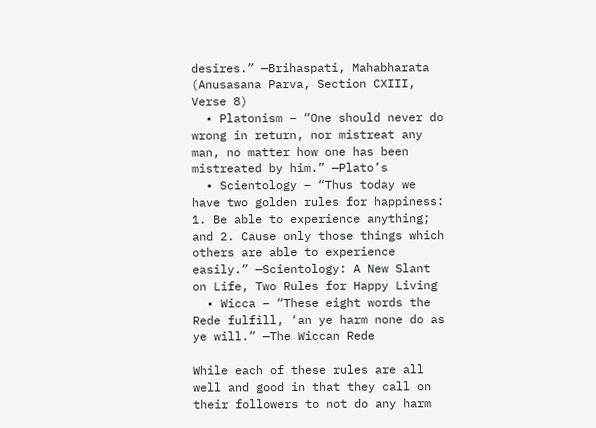desires.” —Brihaspati, Mahabharata (Anusasana Parva, Section CXIII, Verse 8)
  • Platonism – “One should never do wrong in return, nor mistreat any man, no matter how one has been mistreated by him.” —Plato’s
  • Scientology – “Thus today we have two golden rules for happiness: 1. Be able to experience anything; and 2. Cause only those things which others are able to experience easily.” —Scientology: A New Slant on Life, Two Rules for Happy Living
  • Wicca – “These eight words the Rede fulfill, ‘an ye harm none do as ye will.” —The Wiccan Rede

While each of these rules are all well and good in that they call on their followers to not do any harm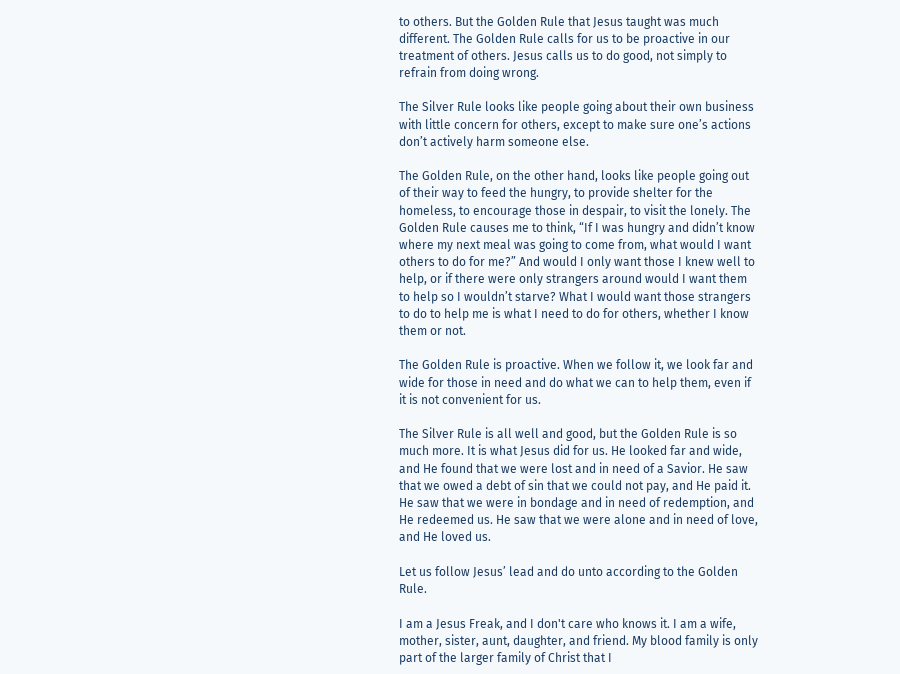to others. But the Golden Rule that Jesus taught was much different. The Golden Rule calls for us to be proactive in our treatment of others. Jesus calls us to do good, not simply to refrain from doing wrong.

The Silver Rule looks like people going about their own business with little concern for others, except to make sure one’s actions don’t actively harm someone else.

The Golden Rule, on the other hand, looks like people going out of their way to feed the hungry, to provide shelter for the homeless, to encourage those in despair, to visit the lonely. The Golden Rule causes me to think, “If I was hungry and didn’t know where my next meal was going to come from, what would I want others to do for me?” And would I only want those I knew well to help, or if there were only strangers around would I want them to help so I wouldn’t starve? What I would want those strangers to do to help me is what I need to do for others, whether I know them or not.

The Golden Rule is proactive. When we follow it, we look far and wide for those in need and do what we can to help them, even if it is not convenient for us.

The Silver Rule is all well and good, but the Golden Rule is so much more. It is what Jesus did for us. He looked far and wide, and He found that we were lost and in need of a Savior. He saw that we owed a debt of sin that we could not pay, and He paid it. He saw that we were in bondage and in need of redemption, and He redeemed us. He saw that we were alone and in need of love, and He loved us.

Let us follow Jesus’ lead and do unto according to the Golden Rule.

I am a Jesus Freak, and I don't care who knows it. I am a wife, mother, sister, aunt, daughter, and friend. My blood family is only part of the larger family of Christ that I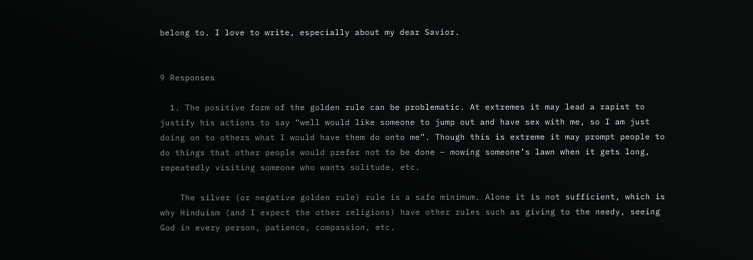belong to. I love to write, especially about my dear Savior.


9 Responses

  1. The positive form of the golden rule can be problematic. At extremes it may lead a rapist to justify his actions to say “well would like someone to jump out and have sex with me, so I am just doing on to others what I would have them do onto me”. Though this is extreme it may prompt people to do things that other people would prefer not to be done – mowing someone’s lawn when it gets long, repeatedly visiting someone who wants solitude, etc.

    The silver (or negative golden rule) rule is a safe minimum. Alone it is not sufficient, which is why Hinduism (and I expect the other religions) have other rules such as giving to the needy, seeing God in every person, patience, compassion, etc.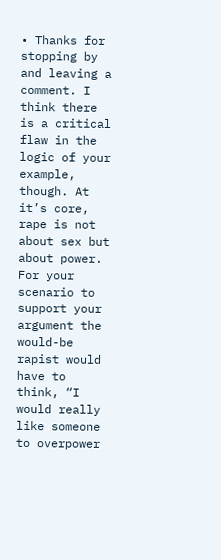• Thanks for stopping by and leaving a comment. I think there is a critical flaw in the logic of your example, though. At it’s core, rape is not about sex but about power. For your scenario to support your argument the would-be rapist would have to think, “I would really like someone to overpower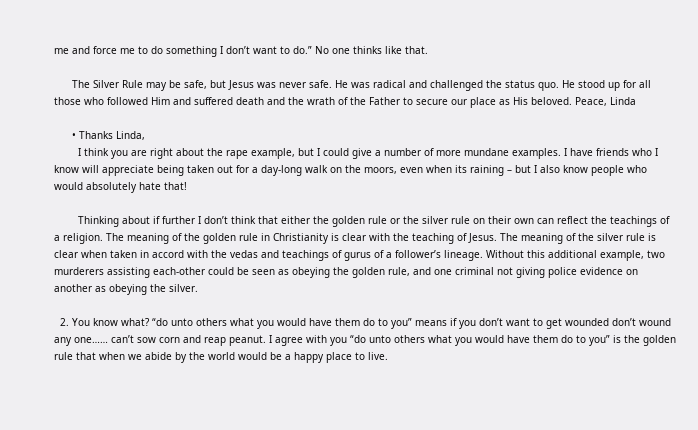me and force me to do something I don’t want to do.” No one thinks like that.

      The Silver Rule may be safe, but Jesus was never safe. He was radical and challenged the status quo. He stood up for all those who followed Him and suffered death and the wrath of the Father to secure our place as His beloved. Peace, Linda

      • Thanks Linda,
        I think you are right about the rape example, but I could give a number of more mundane examples. I have friends who I know will appreciate being taken out for a day-long walk on the moors, even when its raining – but I also know people who would absolutely hate that!

        Thinking about if further I don’t think that either the golden rule or the silver rule on their own can reflect the teachings of a religion. The meaning of the golden rule in Christianity is clear with the teaching of Jesus. The meaning of the silver rule is clear when taken in accord with the vedas and teachings of gurus of a follower’s lineage. Without this additional example, two murderers assisting each-other could be seen as obeying the golden rule, and one criminal not giving police evidence on another as obeying the silver.

  2. You know what? “do unto others what you would have them do to you” means if you don’t want to get wounded don’t wound any one…… can’t sow corn and reap peanut. I agree with you “do unto others what you would have them do to you” is the golden rule that when we abide by the world would be a happy place to live.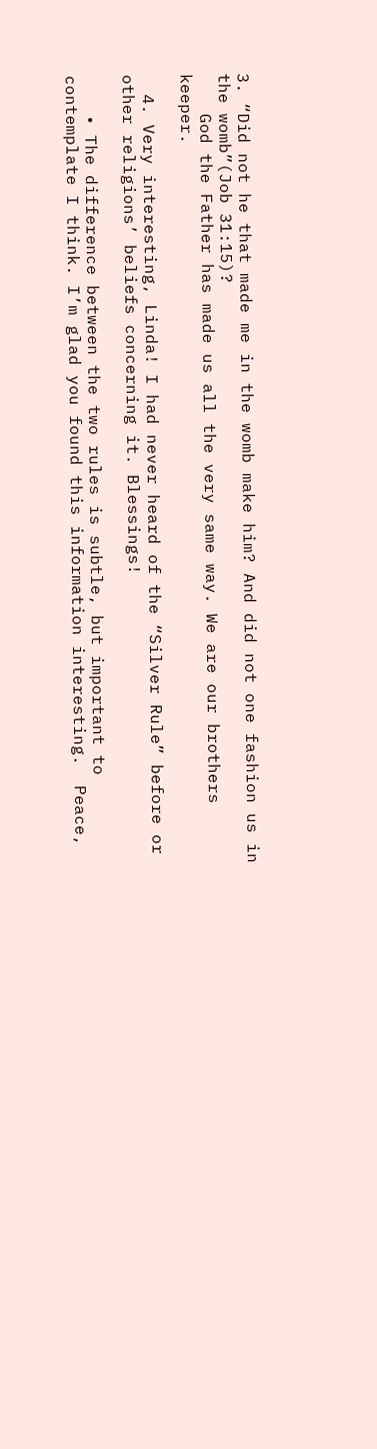3. “Did not he that made me in the womb make him? And did not one fashion us in the womb”(Job 31:15)?
    God the Father has made us all the very same way. We are our brothers keeper.

  4. Very interesting, Linda! I had never heard of the “Silver Rule” before or other religions’ beliefs concerning it. Blessings!

    • The difference between the two rules is subtle, but important to contemplate I think. I’m glad you found this information interesting.  Peace,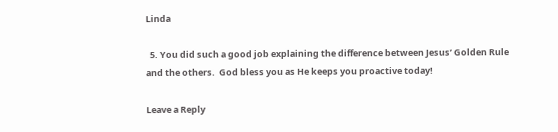Linda

  5. You did such a good job explaining the difference between Jesus’ Golden Rule and the others.  God bless you as He keeps you proactive today!

Leave a Reply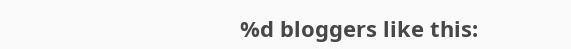%d bloggers like this: